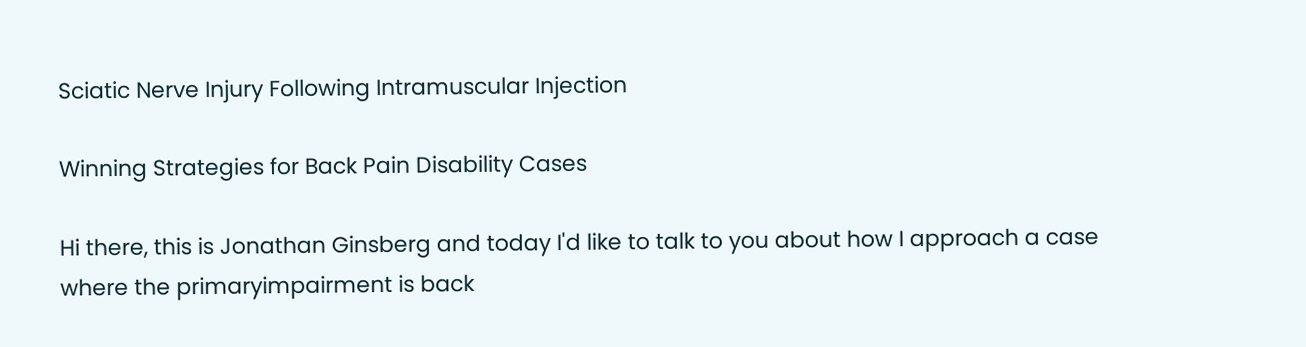Sciatic Nerve Injury Following Intramuscular Injection

Winning Strategies for Back Pain Disability Cases

Hi there, this is Jonathan Ginsberg and today I'd like to talk to you about how I approach a case where the primaryimpairment is back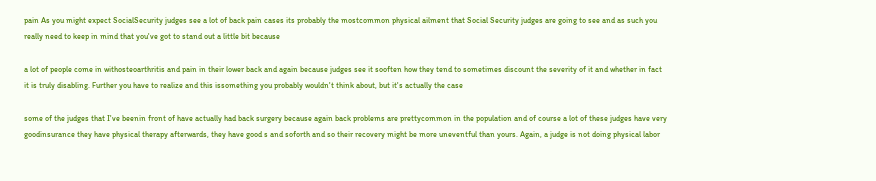pain As you might expect SocialSecurity judges see a lot of back pain cases its probably the mostcommon physical ailment that Social Security judges are going to see and as such you really need to keep in mind that you've got to stand out a little bit because

a lot of people come in withosteoarthritis and pain in their lower back and again because judges see it sooften how they tend to sometimes discount the severity of it and whether in fact it is truly disabling. Further you have to realize and this issomething you probably wouldn't think about, but it's actually the case

some of the judges that I've beenin front of have actually had back surgery because again back problems are prettycommon in the population and of course a lot of these judges have very goodinsurance they have physical therapy afterwards, they have good s and soforth and so their recovery might be more uneventful than yours. Again, a judge is not doing physical labor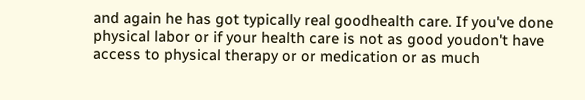and again he has got typically real goodhealth care. If you've done physical labor or if your health care is not as good youdon't have access to physical therapy or or medication or as much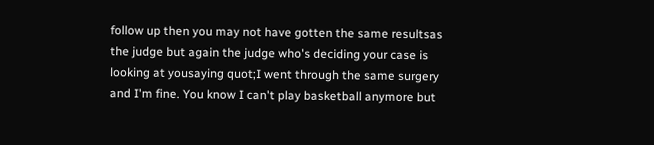follow up then you may not have gotten the same resultsas the judge but again the judge who's deciding your case is looking at yousaying quot;I went through the same surgery and I'm fine. You know I can't play basketball anymore but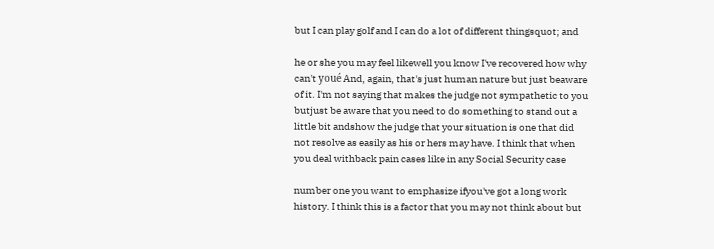but I can play golf and I can do a lot of different thingsquot; and

he or she you may feel likewell you know I've recovered how why can't youé And, again, that's just human nature but just beaware of it. I'm not saying that makes the judge not sympathetic to you butjust be aware that you need to do something to stand out a little bit andshow the judge that your situation is one that did not resolve as easily as his or hers may have. I think that when you deal withback pain cases like in any Social Security case

number one you want to emphasize ifyou've got a long work history. I think this is a factor that you may not think about but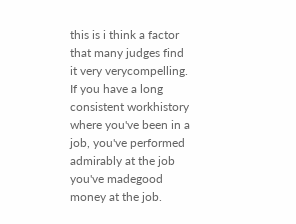this is i think a factor that many judges find it very verycompelling. If you have a long consistent workhistory where you've been in a job, you've performed admirably at the job you've madegood money at the job.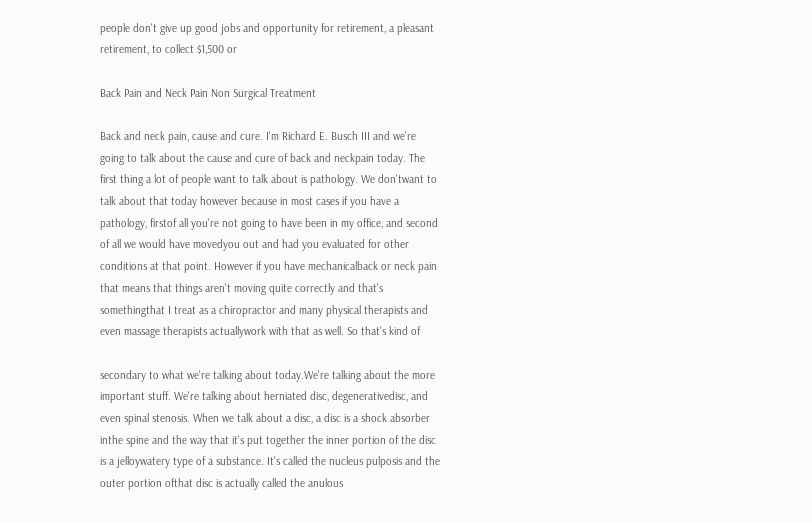people don't give up good jobs and opportunity for retirement, a pleasant retirement, to collect $1,500 or

Back Pain and Neck Pain Non Surgical Treatment

Back and neck pain, cause and cure. I'm Richard E. Busch III and we're going to talk about the cause and cure of back and neckpain today. The first thing a lot of people want to talk about is pathology. We don'twant to talk about that today however because in most cases if you have a pathology, firstof all you're not going to have been in my office, and second of all we would have movedyou out and had you evaluated for other conditions at that point. However if you have mechanicalback or neck pain that means that things aren't moving quite correctly and that's somethingthat I treat as a chiropractor and many physical therapists and even massage therapists actuallywork with that as well. So that's kind of

secondary to what we're talking about today.We're talking about the more important stuff. We're talking about herniated disc, degenerativedisc, and even spinal stenosis. When we talk about a disc, a disc is a shock absorber inthe spine and the way that it's put together the inner portion of the disc is a jelloywatery type of a substance. It's called the nucleus pulposis and the outer portion ofthat disc is actually called the anulous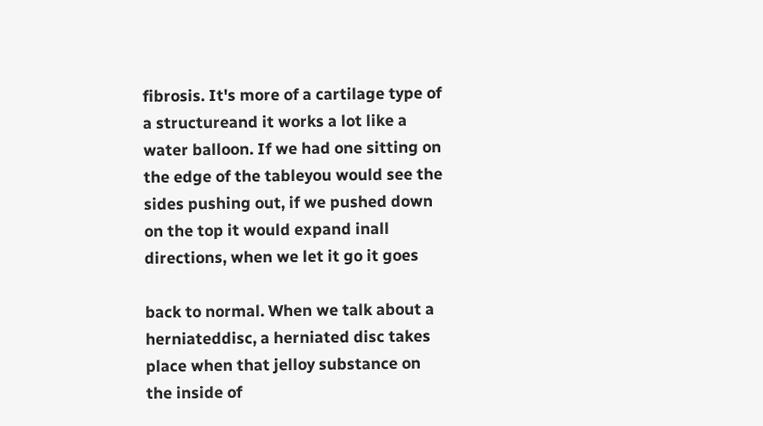fibrosis. It's more of a cartilage type of a structureand it works a lot like a water balloon. If we had one sitting on the edge of the tableyou would see the sides pushing out, if we pushed down on the top it would expand inall directions, when we let it go it goes

back to normal. When we talk about a herniateddisc, a herniated disc takes place when that jelloy substance on the inside of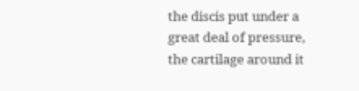the discis put under a great deal of pressure, the cartilage around it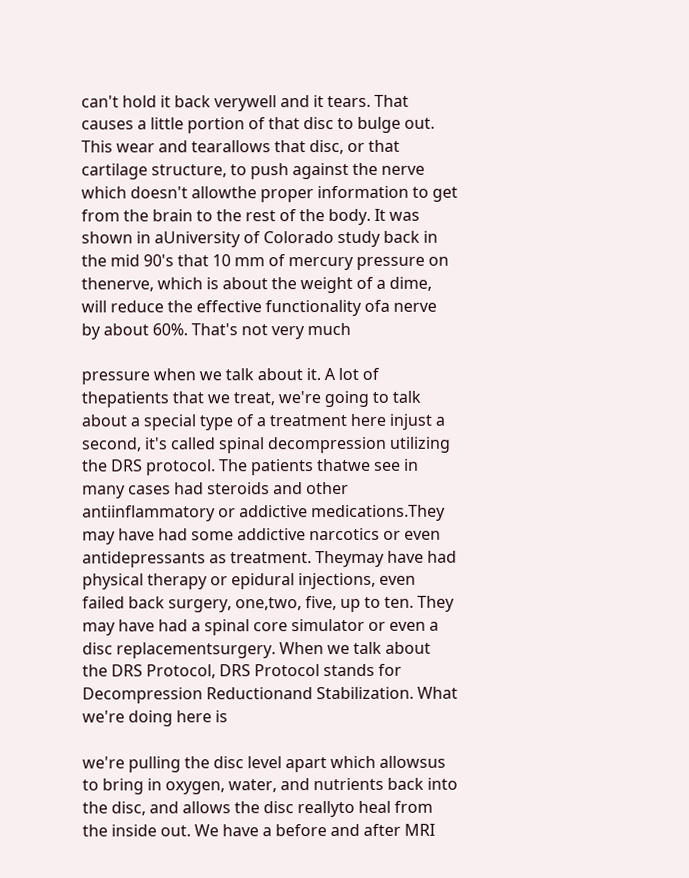can't hold it back verywell and it tears. That causes a little portion of that disc to bulge out. This wear and tearallows that disc, or that cartilage structure, to push against the nerve which doesn't allowthe proper information to get from the brain to the rest of the body. It was shown in aUniversity of Colorado study back in the mid 90's that 10 mm of mercury pressure on thenerve, which is about the weight of a dime, will reduce the effective functionality ofa nerve by about 60%. That's not very much

pressure when we talk about it. A lot of thepatients that we treat, we're going to talk about a special type of a treatment here injust a second, it's called spinal decompression utilizing the DRS protocol. The patients thatwe see in many cases had steroids and other antiinflammatory or addictive medications.They may have had some addictive narcotics or even antidepressants as treatment. Theymay have had physical therapy or epidural injections, even failed back surgery, one,two, five, up to ten. They may have had a spinal core simulator or even a disc replacementsurgery. When we talk about the DRS Protocol, DRS Protocol stands for Decompression Reductionand Stabilization. What we're doing here is

we're pulling the disc level apart which allowsus to bring in oxygen, water, and nutrients back into the disc, and allows the disc reallyto heal from the inside out. We have a before and after MRI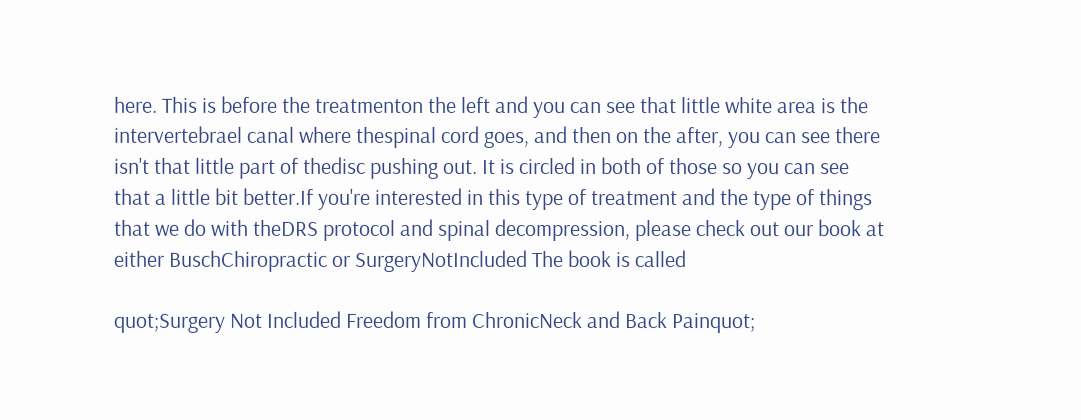here. This is before the treatmenton the left and you can see that little white area is the intervertebrael canal where thespinal cord goes, and then on the after, you can see there isn't that little part of thedisc pushing out. It is circled in both of those so you can see that a little bit better.If you're interested in this type of treatment and the type of things that we do with theDRS protocol and spinal decompression, please check out our book at either BuschChiropractic or SurgeryNotIncluded The book is called

quot;Surgery Not Included Freedom from ChronicNeck and Back Painquot;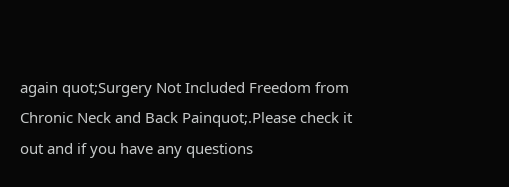again quot;Surgery Not Included Freedom from Chronic Neck and Back Painquot;.Please check it out and if you have any questions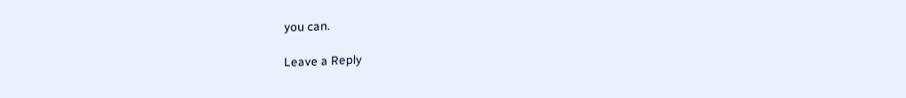you can.

Leave a Reply